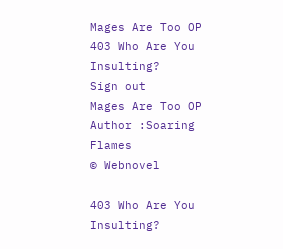Mages Are Too OP
403 Who Are You Insulting?
Sign out
Mages Are Too OP
Author :Soaring Flames
© Webnovel

403 Who Are You Insulting?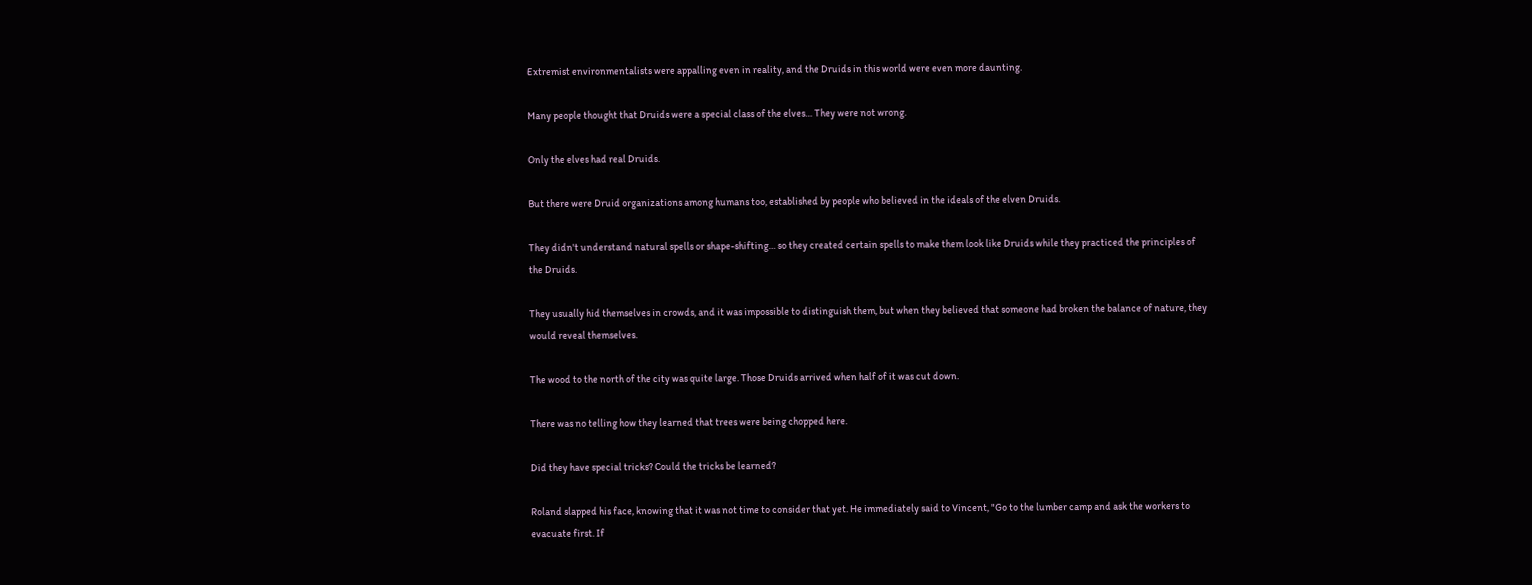Extremist environmentalists were appalling even in reality, and the Druids in this world were even more daunting.

Many people thought that Druids were a special class of the elves… They were not wrong.

Only the elves had real Druids.

But there were Druid organizations among humans too, established by people who believed in the ideals of the elven Druids.

They didn't understand natural spells or shape-shifting… so they created certain spells to make them look like Druids while they practiced the principles of the Druids.

They usually hid themselves in crowds, and it was impossible to distinguish them, but when they believed that someone had broken the balance of nature, they would reveal themselves.

The wood to the north of the city was quite large. Those Druids arrived when half of it was cut down.

There was no telling how they learned that trees were being chopped here.

Did they have special tricks? Could the tricks be learned?

Roland slapped his face, knowing that it was not time to consider that yet. He immediately said to Vincent, "Go to the lumber camp and ask the workers to evacuate first. If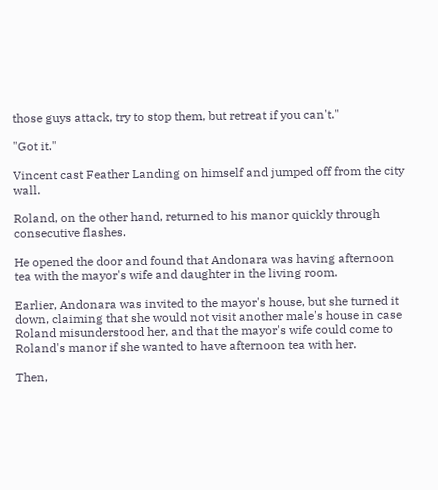those guys attack, try to stop them, but retreat if you can't."

"Got it."

Vincent cast Feather Landing on himself and jumped off from the city wall.

Roland, on the other hand, returned to his manor quickly through consecutive flashes.

He opened the door and found that Andonara was having afternoon tea with the mayor's wife and daughter in the living room.

Earlier, Andonara was invited to the mayor's house, but she turned it down, claiming that she would not visit another male's house in case Roland misunderstood her, and that the mayor's wife could come to Roland's manor if she wanted to have afternoon tea with her.

Then,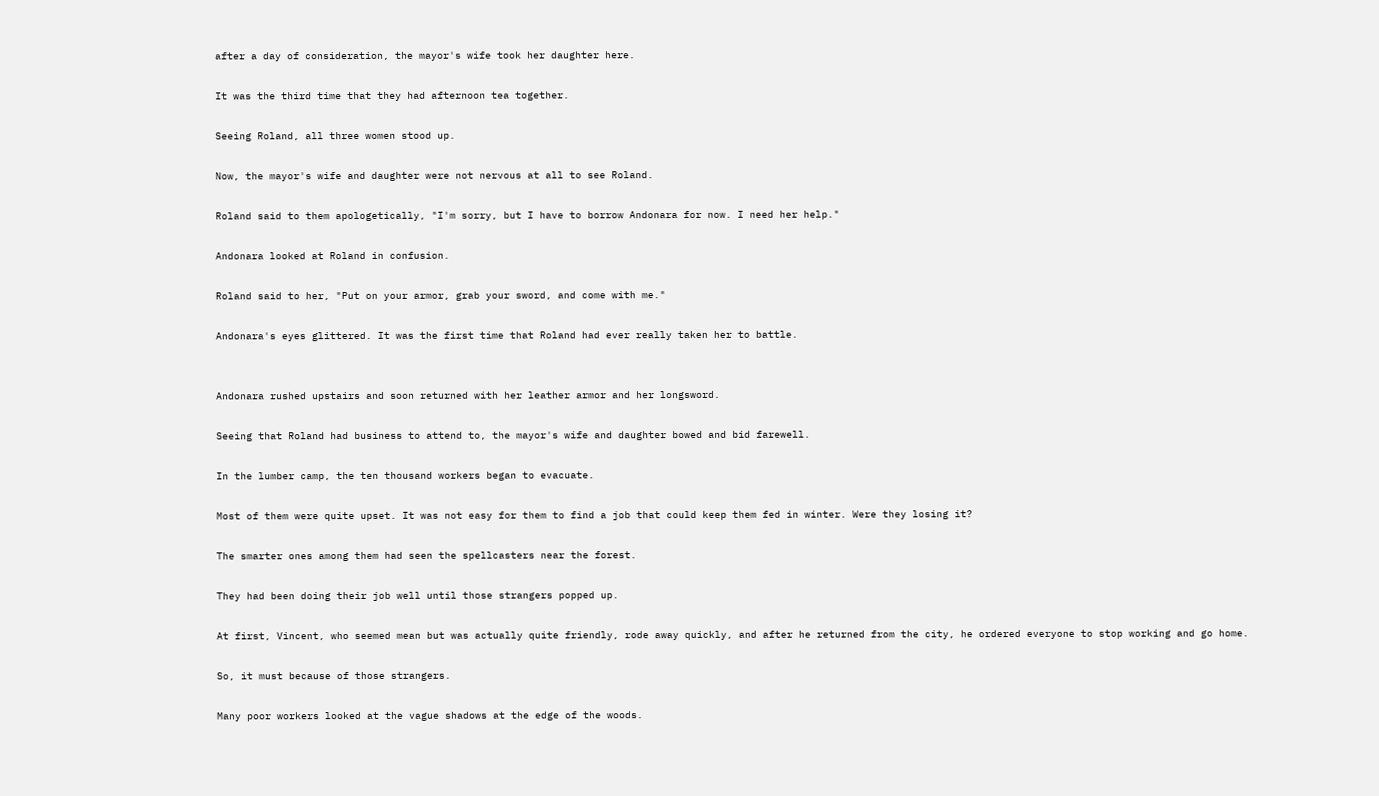after a day of consideration, the mayor's wife took her daughter here.

It was the third time that they had afternoon tea together.

Seeing Roland, all three women stood up.

Now, the mayor's wife and daughter were not nervous at all to see Roland.

Roland said to them apologetically, "I'm sorry, but I have to borrow Andonara for now. I need her help."

Andonara looked at Roland in confusion.

Roland said to her, "Put on your armor, grab your sword, and come with me."

Andonara's eyes glittered. It was the first time that Roland had ever really taken her to battle.


Andonara rushed upstairs and soon returned with her leather armor and her longsword.

Seeing that Roland had business to attend to, the mayor's wife and daughter bowed and bid farewell.

In the lumber camp, the ten thousand workers began to evacuate.

Most of them were quite upset. It was not easy for them to find a job that could keep them fed in winter. Were they losing it?

The smarter ones among them had seen the spellcasters near the forest.

They had been doing their job well until those strangers popped up.

At first, Vincent, who seemed mean but was actually quite friendly, rode away quickly, and after he returned from the city, he ordered everyone to stop working and go home.

So, it must because of those strangers.

Many poor workers looked at the vague shadows at the edge of the woods.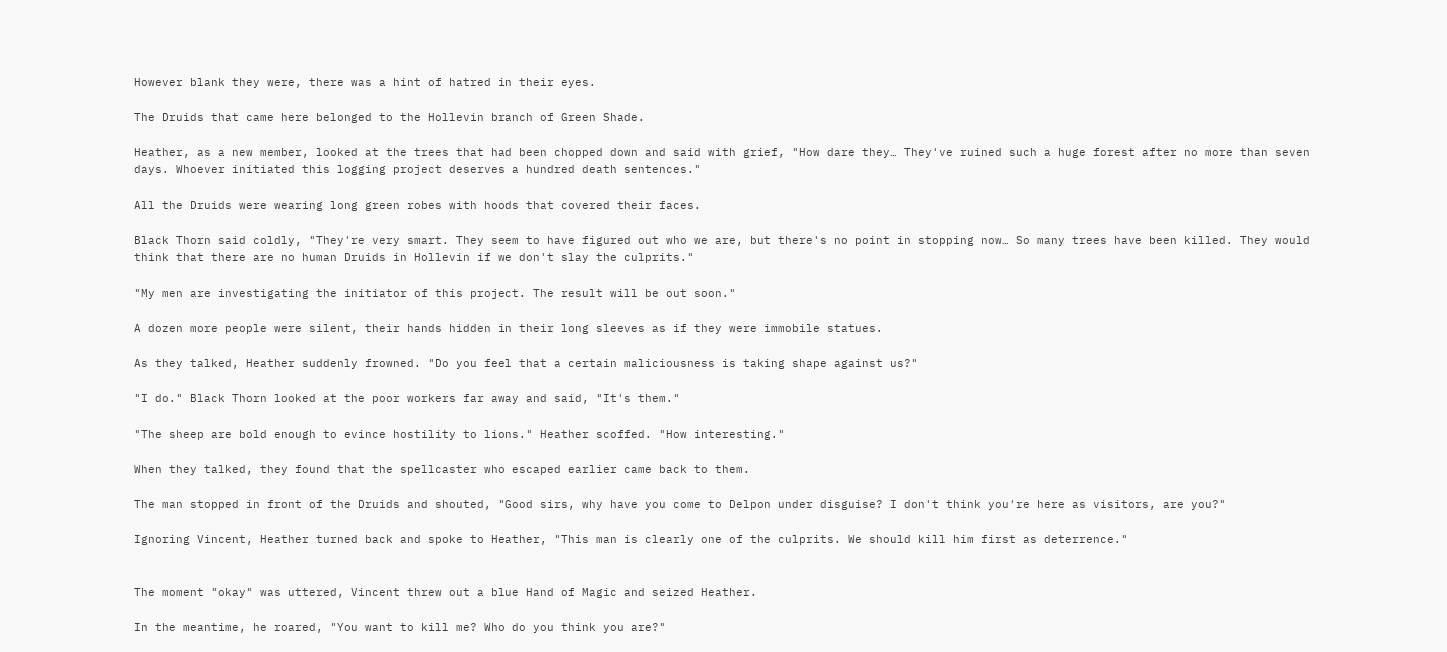However blank they were, there was a hint of hatred in their eyes.

The Druids that came here belonged to the Hollevin branch of Green Shade.

Heather, as a new member, looked at the trees that had been chopped down and said with grief, "How dare they… They've ruined such a huge forest after no more than seven days. Whoever initiated this logging project deserves a hundred death sentences."

All the Druids were wearing long green robes with hoods that covered their faces.

Black Thorn said coldly, "They're very smart. They seem to have figured out who we are, but there's no point in stopping now… So many trees have been killed. They would think that there are no human Druids in Hollevin if we don't slay the culprits."

"My men are investigating the initiator of this project. The result will be out soon."

A dozen more people were silent, their hands hidden in their long sleeves as if they were immobile statues.

As they talked, Heather suddenly frowned. "Do you feel that a certain maliciousness is taking shape against us?"

"I do." Black Thorn looked at the poor workers far away and said, "It's them."

"The sheep are bold enough to evince hostility to lions." Heather scoffed. "How interesting."

When they talked, they found that the spellcaster who escaped earlier came back to them.

The man stopped in front of the Druids and shouted, "Good sirs, why have you come to Delpon under disguise? I don't think you're here as visitors, are you?"

Ignoring Vincent, Heather turned back and spoke to Heather, "This man is clearly one of the culprits. We should kill him first as deterrence."


The moment "okay" was uttered, Vincent threw out a blue Hand of Magic and seized Heather.

In the meantime, he roared, "You want to kill me? Who do you think you are?"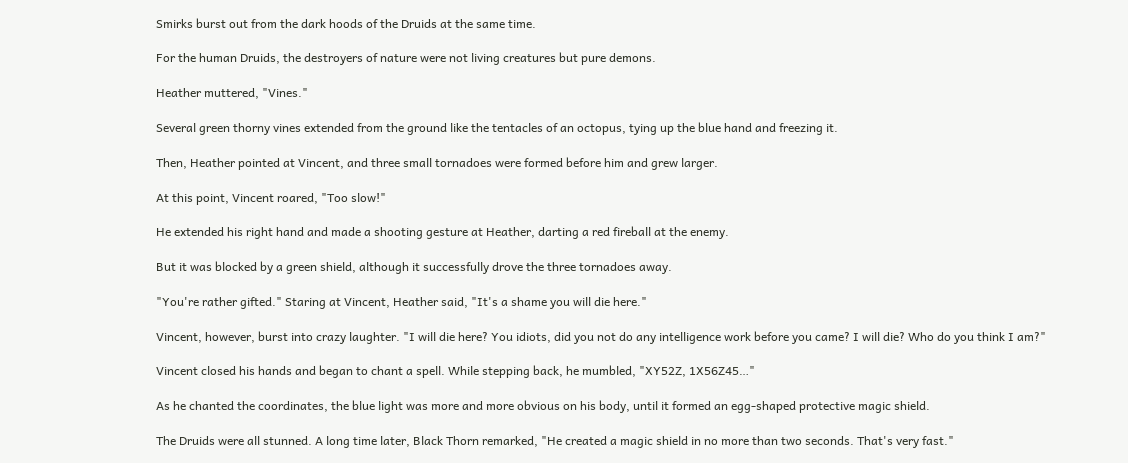Smirks burst out from the dark hoods of the Druids at the same time.

For the human Druids, the destroyers of nature were not living creatures but pure demons.

Heather muttered, "Vines."

Several green thorny vines extended from the ground like the tentacles of an octopus, tying up the blue hand and freezing it.

Then, Heather pointed at Vincent, and three small tornadoes were formed before him and grew larger.

At this point, Vincent roared, "Too slow!"

He extended his right hand and made a shooting gesture at Heather, darting a red fireball at the enemy.

But it was blocked by a green shield, although it successfully drove the three tornadoes away.

"You're rather gifted." Staring at Vincent, Heather said, "It's a shame you will die here."

Vincent, however, burst into crazy laughter. "I will die here? You idiots, did you not do any intelligence work before you came? I will die? Who do you think I am?"

Vincent closed his hands and began to chant a spell. While stepping back, he mumbled, "XY52Z, 1X56Z45…"

As he chanted the coordinates, the blue light was more and more obvious on his body, until it formed an egg-shaped protective magic shield.

The Druids were all stunned. A long time later, Black Thorn remarked, "He created a magic shield in no more than two seconds. That's very fast."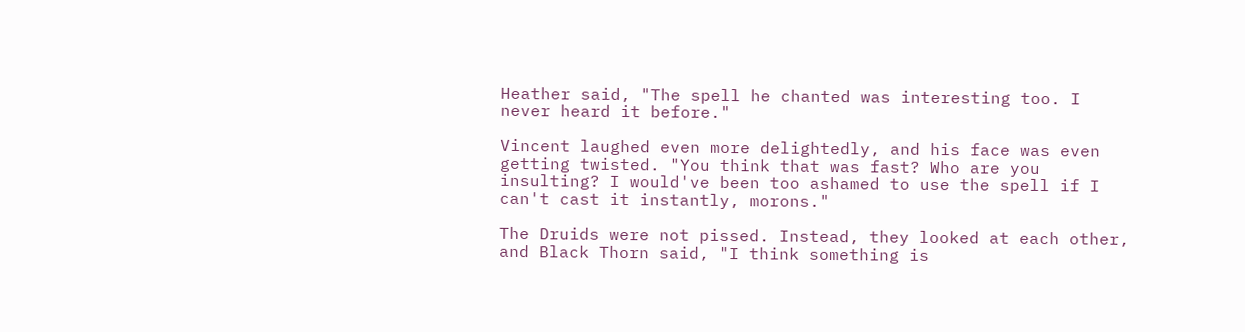Heather said, "The spell he chanted was interesting too. I never heard it before."

Vincent laughed even more delightedly, and his face was even getting twisted. "You think that was fast? Who are you insulting? I would've been too ashamed to use the spell if I can't cast it instantly, morons."

The Druids were not pissed. Instead, they looked at each other, and Black Thorn said, "I think something is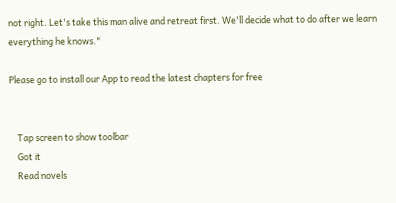not right. Let's take this man alive and retreat first. We'll decide what to do after we learn everything he knows."

Please go to install our App to read the latest chapters for free


    Tap screen to show toolbar
    Got it
    Read novels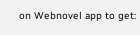on Webnovel app to get: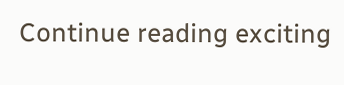Continue reading exciting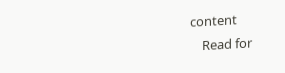content
    Read for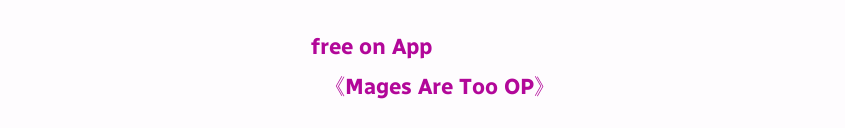free on App
    《Mages Are Too OP》